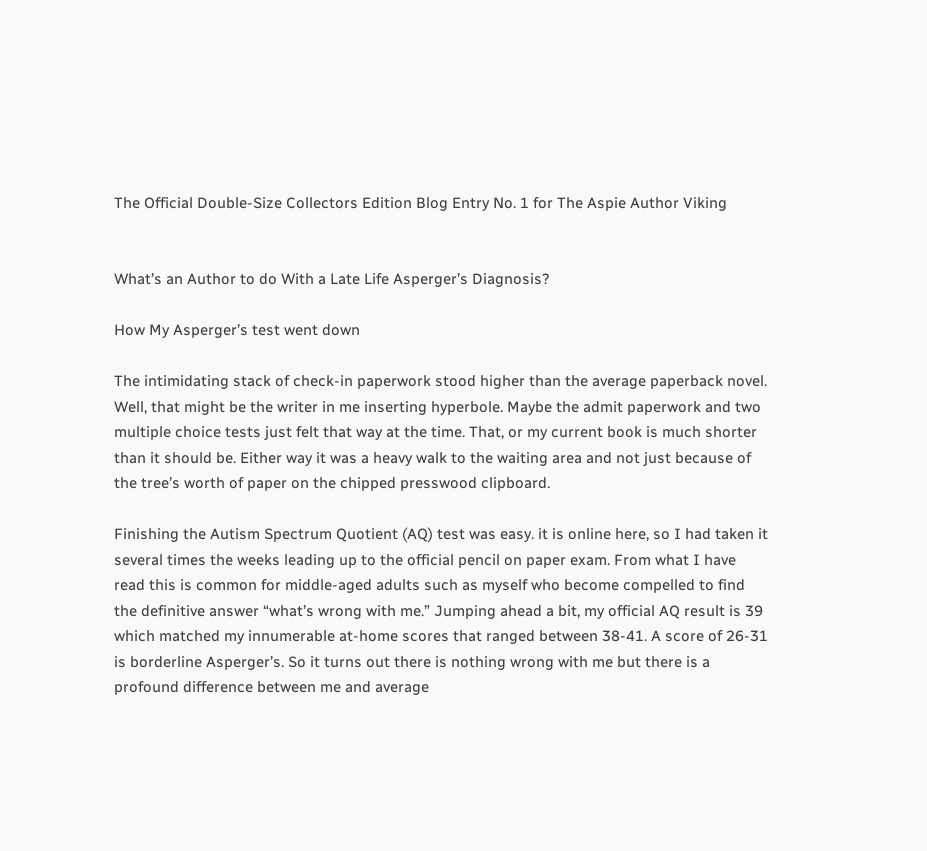The Official Double-Size Collectors Edition Blog Entry No. 1 for The Aspie Author Viking


What’s an Author to do With a Late Life Asperger’s Diagnosis?

How My Asperger’s test went down

The intimidating stack of check-in paperwork stood higher than the average paperback novel. Well, that might be the writer in me inserting hyperbole. Maybe the admit paperwork and two multiple choice tests just felt that way at the time. That, or my current book is much shorter than it should be. Either way it was a heavy walk to the waiting area and not just because of the tree’s worth of paper on the chipped presswood clipboard.

Finishing the Autism Spectrum Quotient (AQ) test was easy. it is online here, so I had taken it several times the weeks leading up to the official pencil on paper exam. From what I have read this is common for middle-aged adults such as myself who become compelled to find the definitive answer “what’s wrong with me.” Jumping ahead a bit, my official AQ result is 39 which matched my innumerable at-home scores that ranged between 38-41. A score of 26-31 is borderline Asperger’s. So it turns out there is nothing wrong with me but there is a profound difference between me and average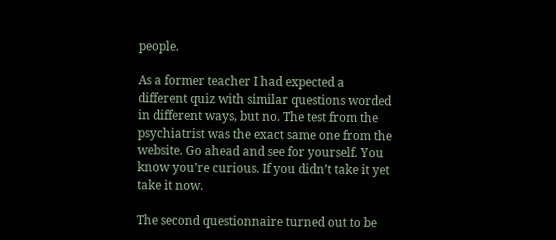people.

As a former teacher I had expected a different quiz with similar questions worded in different ways, but no. The test from the psychiatrist was the exact same one from the website. Go ahead and see for yourself. You know you’re curious. If you didn’t take it yet take it now.

The second questionnaire turned out to be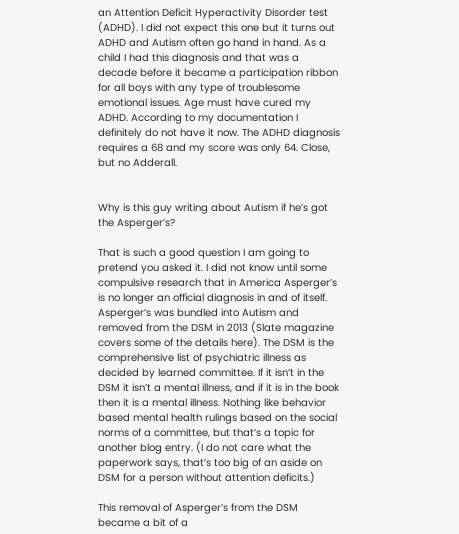an Attention Deficit Hyperactivity Disorder test (ADHD). I did not expect this one but it turns out ADHD and Autism often go hand in hand. As a child I had this diagnosis and that was a decade before it became a participation ribbon for all boys with any type of troublesome emotional issues. Age must have cured my ADHD. According to my documentation I definitely do not have it now. The ADHD diagnosis requires a 68 and my score was only 64. Close, but no Adderall.


Why is this guy writing about Autism if he’s got the Asperger’s?

That is such a good question I am going to pretend you asked it. I did not know until some compulsive research that in America Asperger’s is no longer an official diagnosis in and of itself. Asperger’s was bundled into Autism and removed from the DSM in 2013 (Slate magazine covers some of the details here). The DSM is the comprehensive list of psychiatric illness as decided by learned committee. If it isn’t in the DSM it isn’t a mental illness, and if it is in the book then it is a mental illness. Nothing like behavior based mental health rulings based on the social norms of a committee, but that’s a topic for another blog entry. (I do not care what the paperwork says, that’s too big of an aside on DSM for a person without attention deficits.)

This removal of Asperger’s from the DSM became a bit of a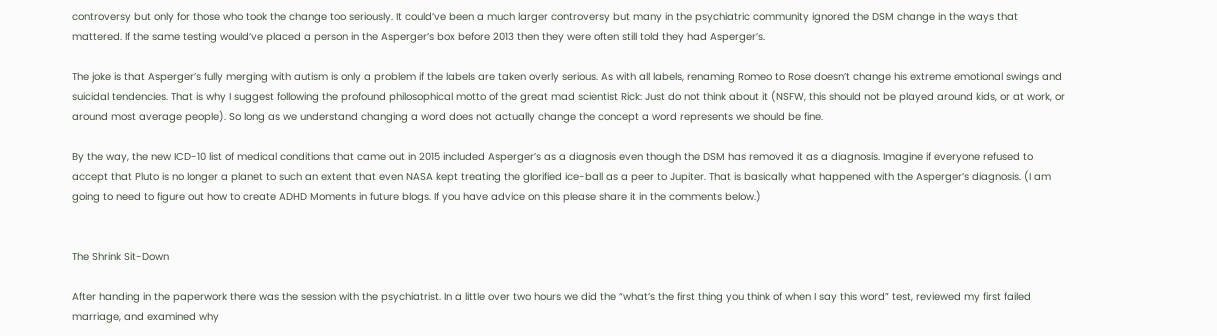controversy but only for those who took the change too seriously. It could’ve been a much larger controversy but many in the psychiatric community ignored the DSM change in the ways that mattered. If the same testing would’ve placed a person in the Asperger’s box before 2013 then they were often still told they had Asperger’s.

The joke is that Asperger’s fully merging with autism is only a problem if the labels are taken overly serious. As with all labels, renaming Romeo to Rose doesn’t change his extreme emotional swings and suicidal tendencies. That is why I suggest following the profound philosophical motto of the great mad scientist Rick: Just do not think about it (NSFW, this should not be played around kids, or at work, or around most average people). So long as we understand changing a word does not actually change the concept a word represents we should be fine.

By the way, the new ICD-10 list of medical conditions that came out in 2015 included Asperger’s as a diagnosis even though the DSM has removed it as a diagnosis. Imagine if everyone refused to accept that Pluto is no longer a planet to such an extent that even NASA kept treating the glorified ice-ball as a peer to Jupiter. That is basically what happened with the Asperger’s diagnosis. (I am going to need to figure out how to create ADHD Moments in future blogs. If you have advice on this please share it in the comments below.)


The Shrink Sit-Down

After handing in the paperwork there was the session with the psychiatrist. In a little over two hours we did the “what’s the first thing you think of when I say this word” test, reviewed my first failed marriage, and examined why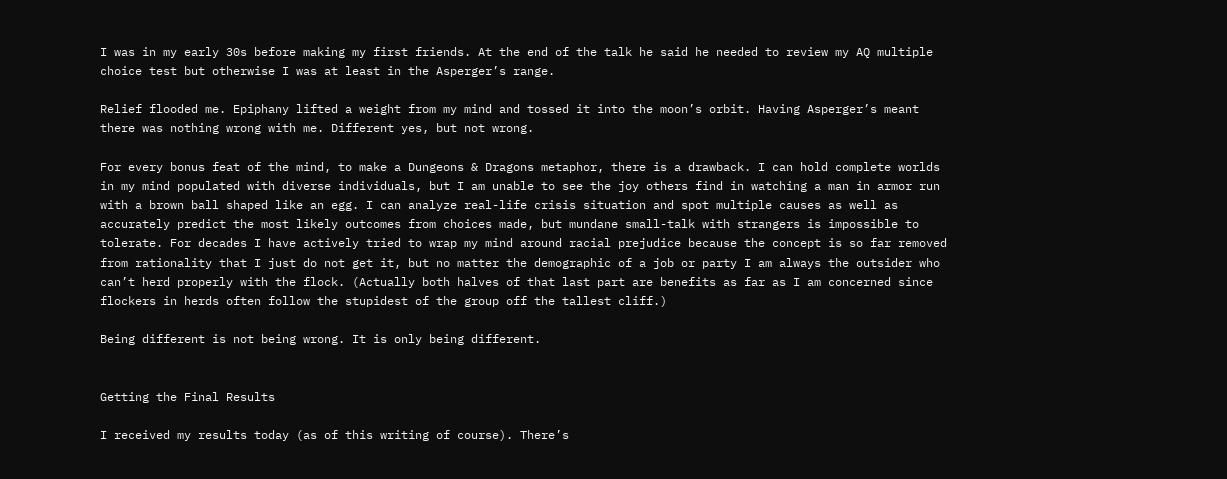I was in my early 30s before making my first friends. At the end of the talk he said he needed to review my AQ multiple choice test but otherwise I was at least in the Asperger’s range.

Relief flooded me. Epiphany lifted a weight from my mind and tossed it into the moon’s orbit. Having Asperger’s meant there was nothing wrong with me. Different yes, but not wrong.

For every bonus feat of the mind, to make a Dungeons & Dragons metaphor, there is a drawback. I can hold complete worlds in my mind populated with diverse individuals, but I am unable to see the joy others find in watching a man in armor run with a brown ball shaped like an egg. I can analyze real-life crisis situation and spot multiple causes as well as accurately predict the most likely outcomes from choices made, but mundane small-talk with strangers is impossible to tolerate. For decades I have actively tried to wrap my mind around racial prejudice because the concept is so far removed from rationality that I just do not get it, but no matter the demographic of a job or party I am always the outsider who can’t herd properly with the flock. (Actually both halves of that last part are benefits as far as I am concerned since flockers in herds often follow the stupidest of the group off the tallest cliff.)

Being different is not being wrong. It is only being different.


Getting the Final Results

I received my results today (as of this writing of course). There’s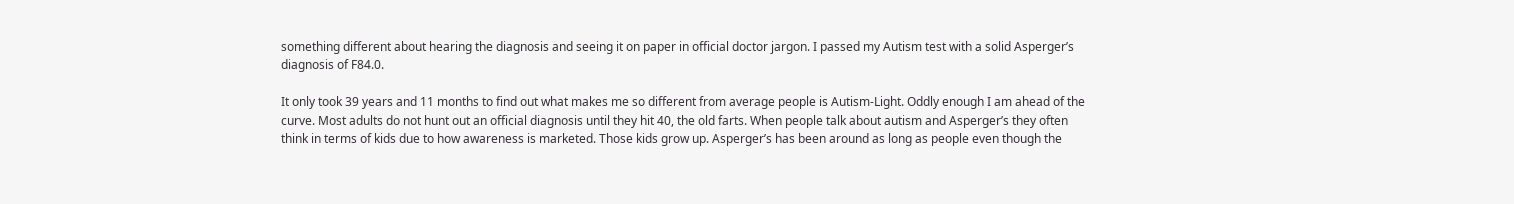something different about hearing the diagnosis and seeing it on paper in official doctor jargon. I passed my Autism test with a solid Asperger’s diagnosis of F84.0.

It only took 39 years and 11 months to find out what makes me so different from average people is Autism-Light. Oddly enough I am ahead of the curve. Most adults do not hunt out an official diagnosis until they hit 40, the old farts. When people talk about autism and Asperger’s they often think in terms of kids due to how awareness is marketed. Those kids grow up. Asperger’s has been around as long as people even though the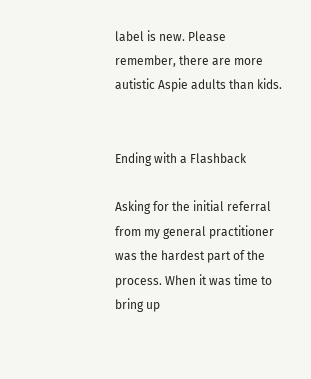label is new. Please remember, there are more autistic Aspie adults than kids.


Ending with a Flashback

Asking for the initial referral from my general practitioner was the hardest part of the process. When it was time to bring up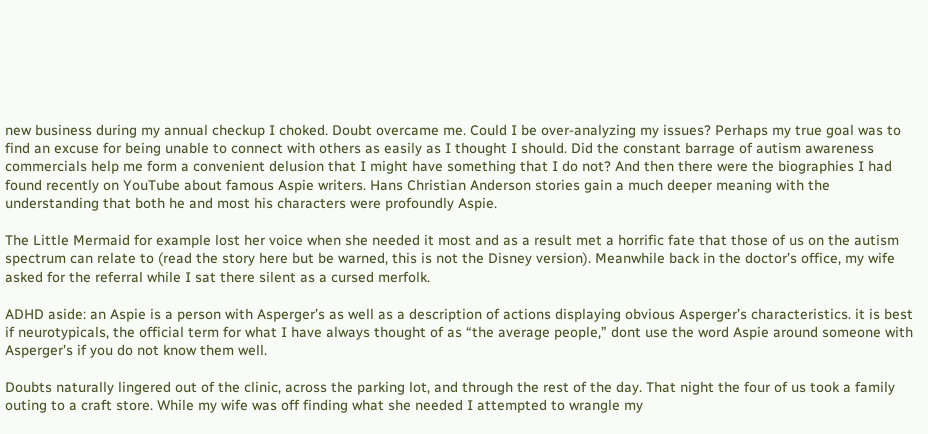new business during my annual checkup I choked. Doubt overcame me. Could I be over-analyzing my issues? Perhaps my true goal was to find an excuse for being unable to connect with others as easily as I thought I should. Did the constant barrage of autism awareness commercials help me form a convenient delusion that I might have something that I do not? And then there were the biographies I had found recently on YouTube about famous Aspie writers. Hans Christian Anderson stories gain a much deeper meaning with the understanding that both he and most his characters were profoundly Aspie.

The Little Mermaid for example lost her voice when she needed it most and as a result met a horrific fate that those of us on the autism spectrum can relate to (read the story here but be warned, this is not the Disney version). Meanwhile back in the doctor’s office, my wife asked for the referral while I sat there silent as a cursed merfolk.

ADHD aside: an Aspie is a person with Asperger’s as well as a description of actions displaying obvious Asperger’s characteristics. it is best if neurotypicals, the official term for what I have always thought of as “the average people,” dont use the word Aspie around someone with Asperger’s if you do not know them well.

Doubts naturally lingered out of the clinic, across the parking lot, and through the rest of the day. That night the four of us took a family outing to a craft store. While my wife was off finding what she needed I attempted to wrangle my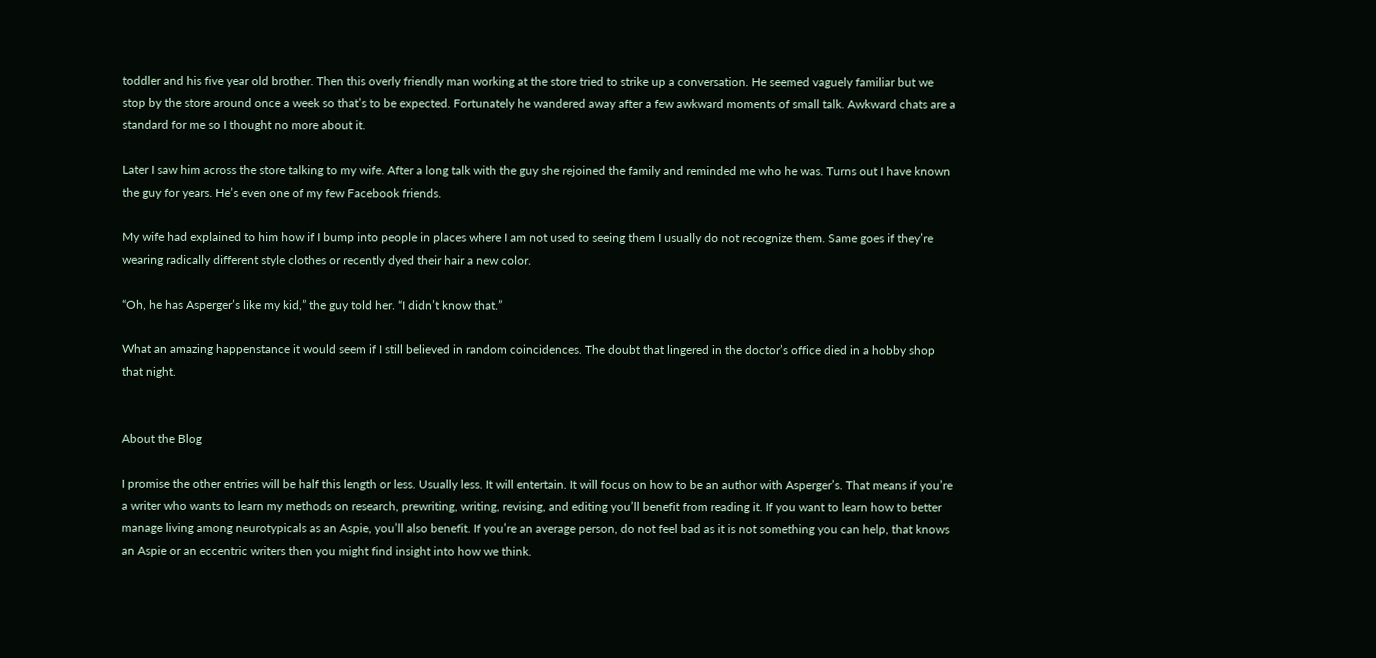toddler and his five year old brother. Then this overly friendly man working at the store tried to strike up a conversation. He seemed vaguely familiar but we stop by the store around once a week so that’s to be expected. Fortunately he wandered away after a few awkward moments of small talk. Awkward chats are a standard for me so I thought no more about it.

Later I saw him across the store talking to my wife. After a long talk with the guy she rejoined the family and reminded me who he was. Turns out I have known the guy for years. He’s even one of my few Facebook friends.

My wife had explained to him how if I bump into people in places where I am not used to seeing them I usually do not recognize them. Same goes if they’re wearing radically different style clothes or recently dyed their hair a new color.

“Oh, he has Asperger’s like my kid,” the guy told her. “I didn’t know that.”

What an amazing happenstance it would seem if I still believed in random coincidences. The doubt that lingered in the doctor’s office died in a hobby shop that night.


About the Blog

I promise the other entries will be half this length or less. Usually less. It will entertain. It will focus on how to be an author with Asperger’s. That means if you’re a writer who wants to learn my methods on research, prewriting, writing, revising, and editing you’ll benefit from reading it. If you want to learn how to better manage living among neurotypicals as an Aspie, you’ll also benefit. If you’re an average person, do not feel bad as it is not something you can help, that knows an Aspie or an eccentric writers then you might find insight into how we think.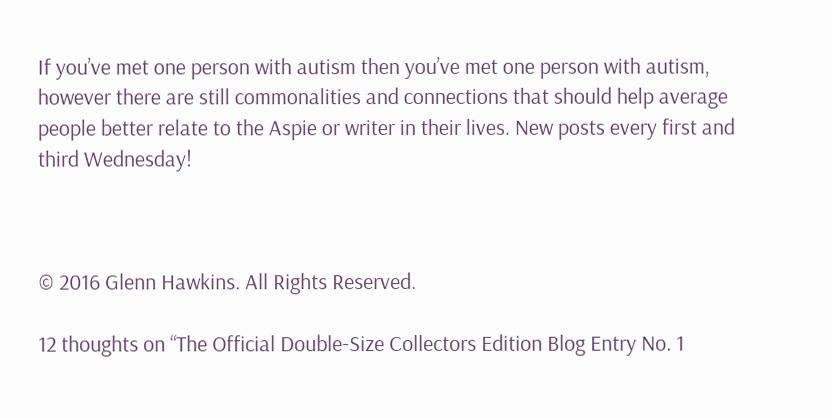If you’ve met one person with autism then you’ve met one person with autism, however there are still commonalities and connections that should help average people better relate to the Aspie or writer in their lives. New posts every first and third Wednesday!



© 2016 Glenn Hawkins. All Rights Reserved.

12 thoughts on “The Official Double-Size Collectors Edition Blog Entry No. 1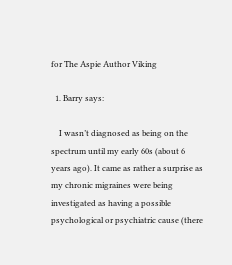for The Aspie Author Viking

  1. Barry says:

    I wasn’t diagnosed as being on the spectrum until my early 60s (about 6 years ago). It came as rather a surprise as my chronic migraines were being investigated as having a possible psychological or psychiatric cause (there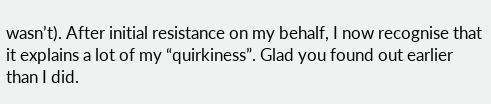wasn’t). After initial resistance on my behalf, I now recognise that it explains a lot of my “quirkiness”. Glad you found out earlier than I did.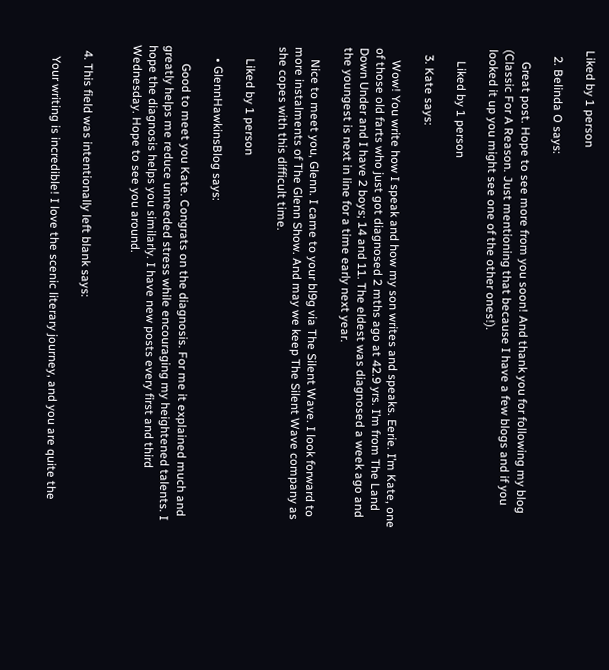Liked by 1 person

  2. Belinda O says:

    Great post. Hope to see more from you soon! And thank you for following my blog (Classic For A Reason. Just mentioning that because I have a few blogs and if you looked it up you might see one of the other ones!).

    Liked by 1 person

  3. Kate says:

    Wow! You write how I speak and how my son writes and speaks. Eerie. I’m Kate, one of those old farts who just got diagnosed 2 mths ago at 42.9 yrs. I’m from The Land Down Under and I have 2 boys; 14 and 11. The eldest was diagnosed a week ago and the youngest is next in line for a time early next year.

    Nice to meet you, Glenn. I came to your bl9g via The Silent Wave. I look forward to more instalments of The Glenn Show. And may we keep The Silent Wave company as she copes with this difficult time.

    Liked by 1 person

    • GlennHawkinsBlog says:

      Good to meet you Kate. Congrats on the diagnosis. For me it explained much and greatly helps me reduce unneeded stress while encouraging my heightened talents. I hope the diagnosis helps you similarly. I have new posts every first and third Wednesday. Hope to see you around.


  4. This field was intentionally left blank says:

    Your writing is incredible! I love the scenic literary journey, and you are quite the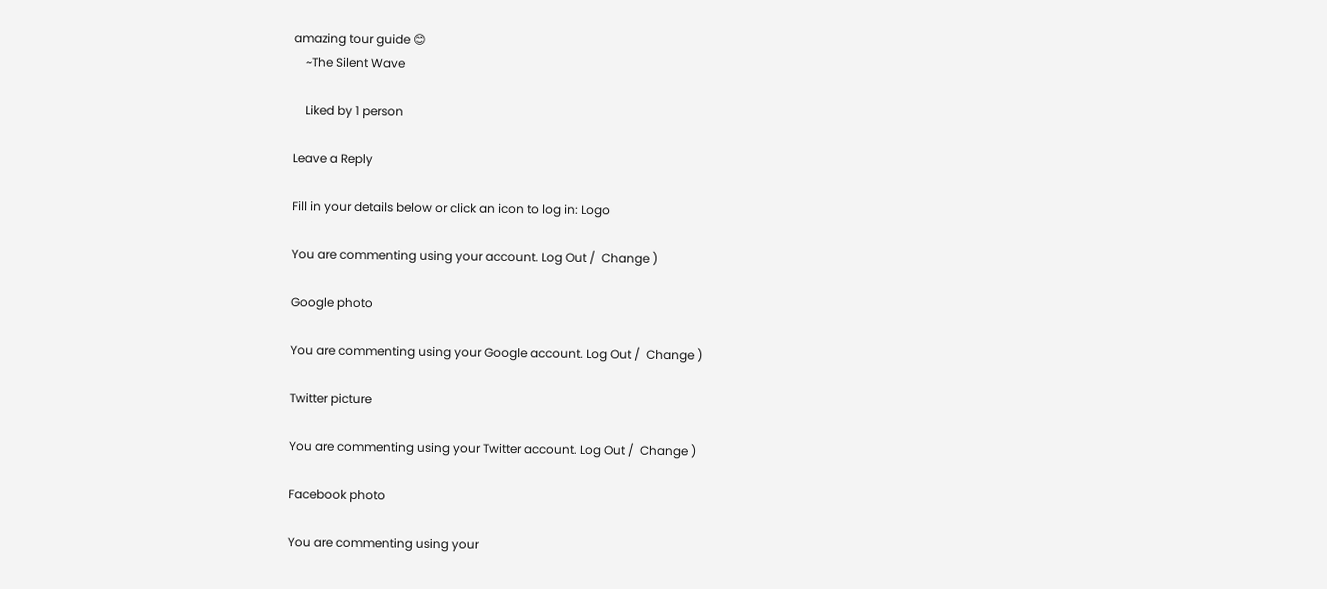amazing tour guide 😊
    ~The Silent Wave

    Liked by 1 person

Leave a Reply

Fill in your details below or click an icon to log in: Logo

You are commenting using your account. Log Out /  Change )

Google photo

You are commenting using your Google account. Log Out /  Change )

Twitter picture

You are commenting using your Twitter account. Log Out /  Change )

Facebook photo

You are commenting using your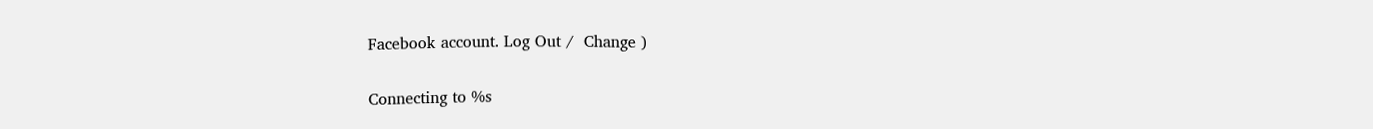Facebook account. Log Out /  Change )

Connecting to %s